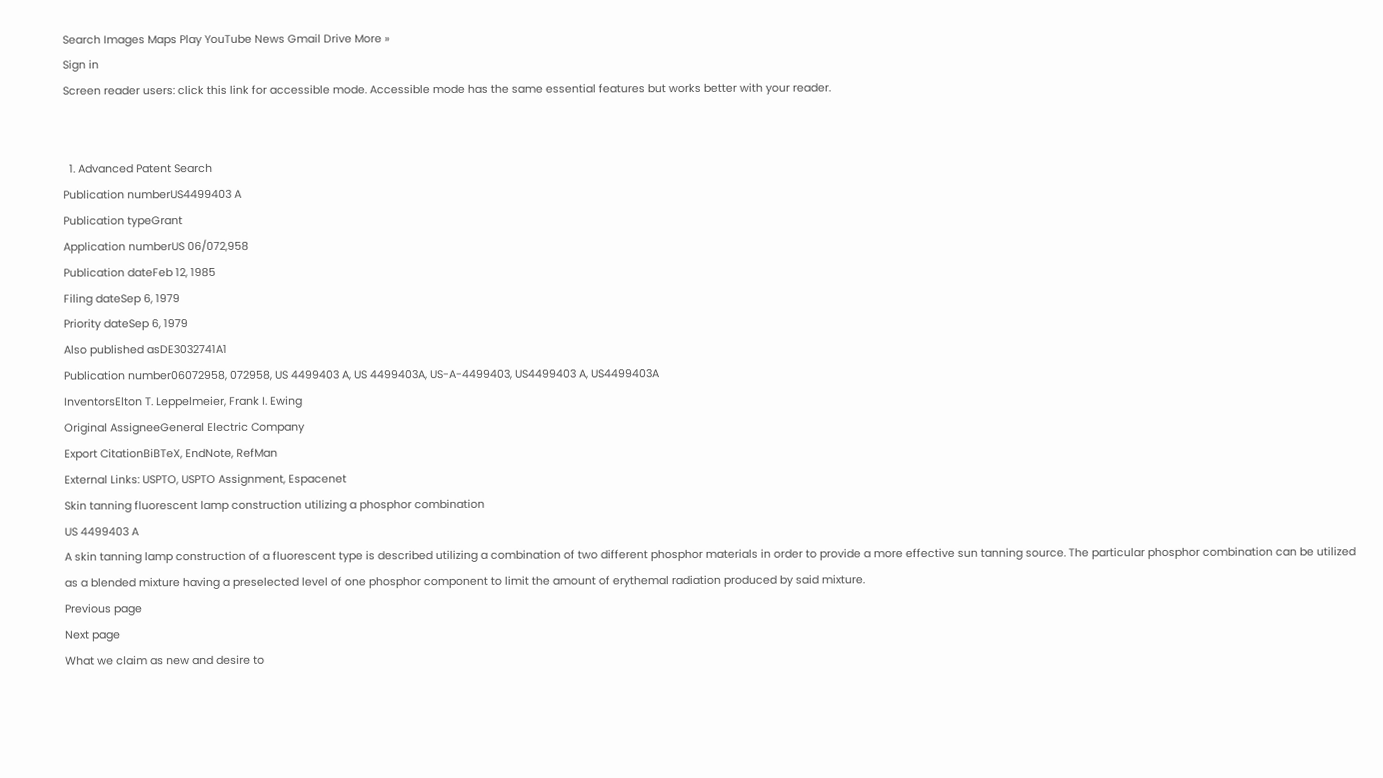Search Images Maps Play YouTube News Gmail Drive More »
Sign in
Screen reader users: click this link for accessible mode. Accessible mode has the same essential features but works better with your reader.


  1. Advanced Patent Search
Publication numberUS4499403 A
Publication typeGrant
Application numberUS 06/072,958
Publication dateFeb 12, 1985
Filing dateSep 6, 1979
Priority dateSep 6, 1979
Also published asDE3032741A1
Publication number06072958, 072958, US 4499403 A, US 4499403A, US-A-4499403, US4499403 A, US4499403A
InventorsElton T. Leppelmeier, Frank I. Ewing
Original AssigneeGeneral Electric Company
Export CitationBiBTeX, EndNote, RefMan
External Links: USPTO, USPTO Assignment, Espacenet
Skin tanning fluorescent lamp construction utilizing a phosphor combination
US 4499403 A
A skin tanning lamp construction of a fluorescent type is described utilizing a combination of two different phosphor materials in order to provide a more effective sun tanning source. The particular phosphor combination can be utilized as a blended mixture having a preselected level of one phosphor component to limit the amount of erythemal radiation produced by said mixture.
Previous page
Next page
What we claim as new and desire to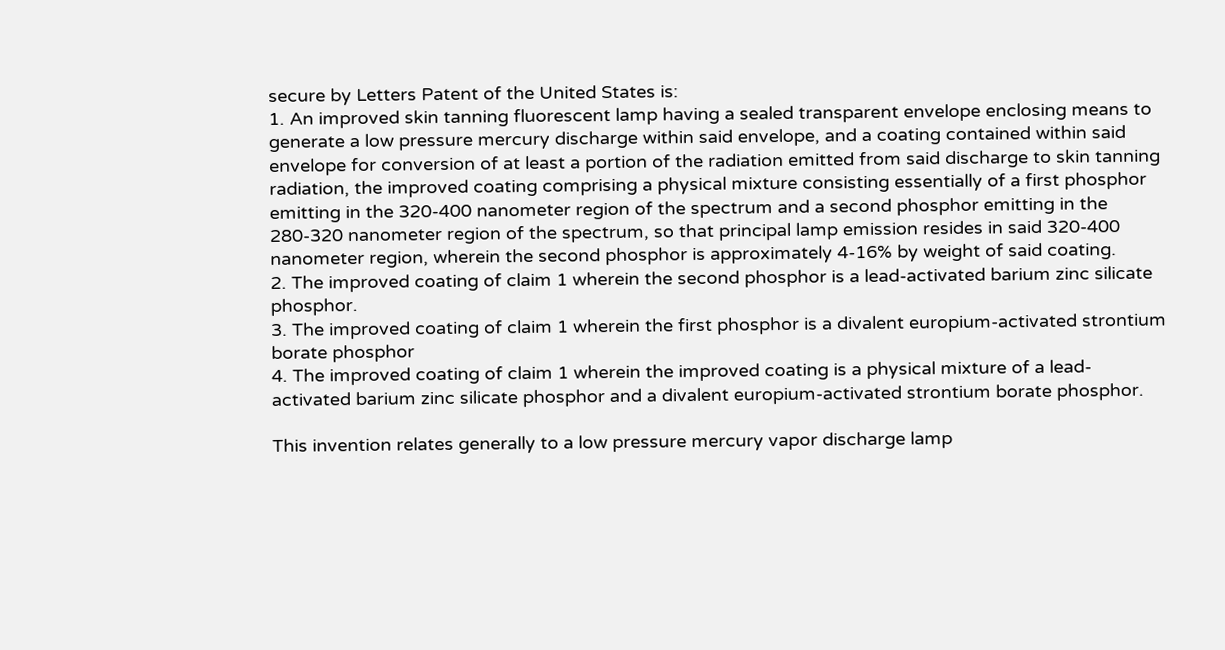secure by Letters Patent of the United States is:
1. An improved skin tanning fluorescent lamp having a sealed transparent envelope enclosing means to generate a low pressure mercury discharge within said envelope, and a coating contained within said envelope for conversion of at least a portion of the radiation emitted from said discharge to skin tanning radiation, the improved coating comprising a physical mixture consisting essentially of a first phosphor emitting in the 320-400 nanometer region of the spectrum and a second phosphor emitting in the 280-320 nanometer region of the spectrum, so that principal lamp emission resides in said 320-400 nanometer region, wherein the second phosphor is approximately 4-16% by weight of said coating.
2. The improved coating of claim 1 wherein the second phosphor is a lead-activated barium zinc silicate phosphor.
3. The improved coating of claim 1 wherein the first phosphor is a divalent europium-activated strontium borate phosphor
4. The improved coating of claim 1 wherein the improved coating is a physical mixture of a lead-activated barium zinc silicate phosphor and a divalent europium-activated strontium borate phosphor.

This invention relates generally to a low pressure mercury vapor discharge lamp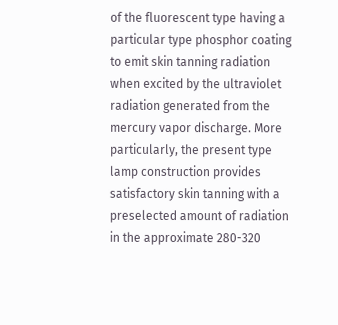of the fluorescent type having a particular type phosphor coating to emit skin tanning radiation when excited by the ultraviolet radiation generated from the mercury vapor discharge. More particularly, the present type lamp construction provides satisfactory skin tanning with a preselected amount of radiation in the approximate 280-320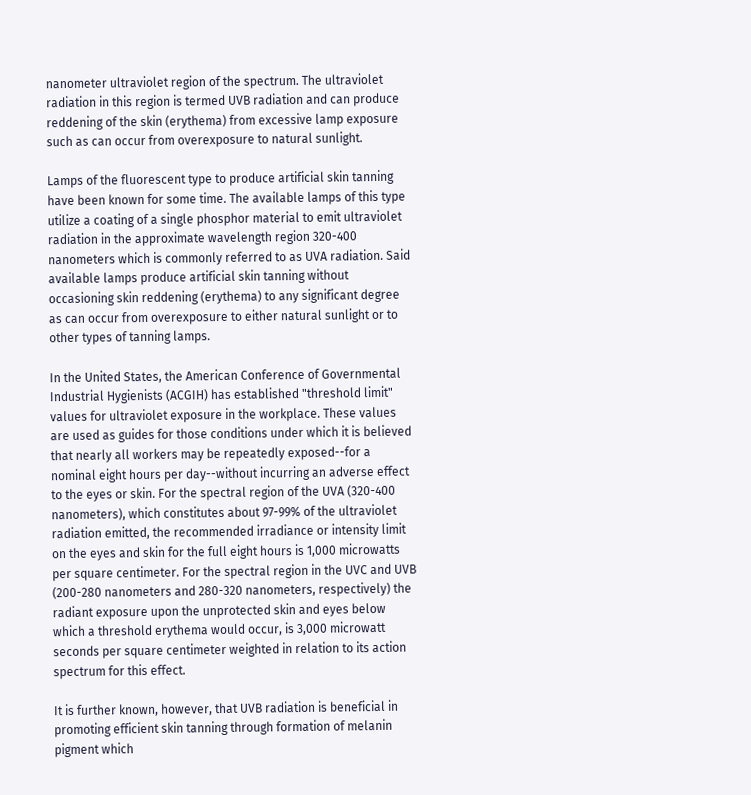nanometer ultraviolet region of the spectrum. The ultraviolet radiation in this region is termed UVB radiation and can produce reddening of the skin (erythema) from excessive lamp exposure such as can occur from overexposure to natural sunlight.

Lamps of the fluorescent type to produce artificial skin tanning have been known for some time. The available lamps of this type utilize a coating of a single phosphor material to emit ultraviolet radiation in the approximate wavelength region 320-400 nanometers which is commonly referred to as UVA radiation. Said available lamps produce artificial skin tanning without occasioning skin reddening (erythema) to any significant degree as can occur from overexposure to either natural sunlight or to other types of tanning lamps.

In the United States, the American Conference of Governmental Industrial Hygienists (ACGIH) has established "threshold limit" values for ultraviolet exposure in the workplace. These values are used as guides for those conditions under which it is believed that nearly all workers may be repeatedly exposed--for a nominal eight hours per day--without incurring an adverse effect to the eyes or skin. For the spectral region of the UVA (320-400 nanometers), which constitutes about 97-99% of the ultraviolet radiation emitted, the recommended irradiance or intensity limit on the eyes and skin for the full eight hours is 1,000 microwatts per square centimeter. For the spectral region in the UVC and UVB (200-280 nanometers and 280-320 nanometers, respectively) the radiant exposure upon the unprotected skin and eyes below which a threshold erythema would occur, is 3,000 microwatt seconds per square centimeter weighted in relation to its action spectrum for this effect.

It is further known, however, that UVB radiation is beneficial in promoting efficient skin tanning through formation of melanin pigment which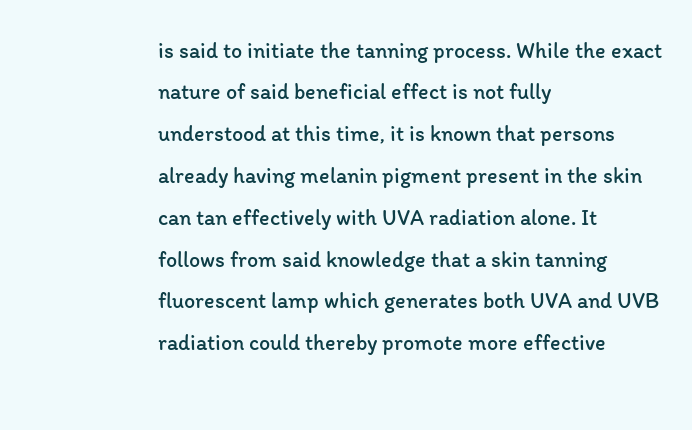is said to initiate the tanning process. While the exact nature of said beneficial effect is not fully understood at this time, it is known that persons already having melanin pigment present in the skin can tan effectively with UVA radiation alone. It follows from said knowledge that a skin tanning fluorescent lamp which generates both UVA and UVB radiation could thereby promote more effective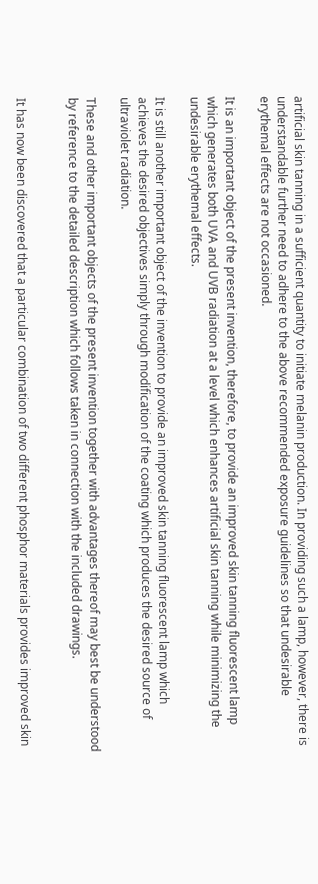artificial skin tanning in a sufficient quantity to initiate melanin production. In providing such a lamp, however, there is understandable further need to adhere to the above recommended exposure guidelines so that undesirable erythemal effects are not occasioned.

It is an important object of the present invention, therefore, to provide an improved skin tanning fluorescent lamp which generates both UVA and UVB radiation at a level which enhances artificial skin tanning while minimizing the undesirable erythemal effects.

It is still another important object of the invention to provide an improved skin tanning fluorescent lamp which achieves the desired objectives simply through modification of the coating which produces the desired source of ultraviolet radiation.

These and other important objects of the present invention together with advantages thereof may best be understood by reference to the detailed description which follows taken in connection with the included drawings.


It has now been discovered that a particular combination of two different phosphor materials provides improved skin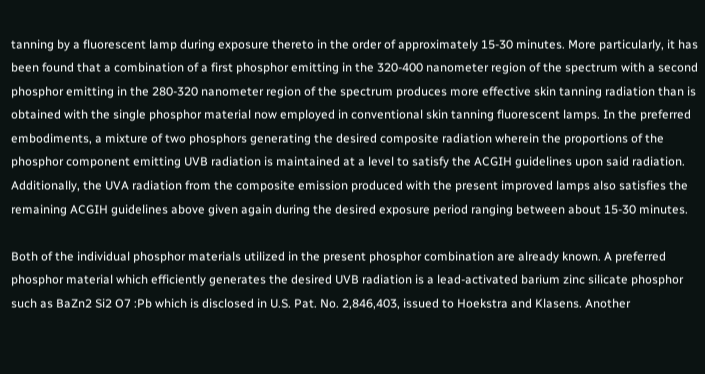tanning by a fluorescent lamp during exposure thereto in the order of approximately 15-30 minutes. More particularly, it has been found that a combination of a first phosphor emitting in the 320-400 nanometer region of the spectrum with a second phosphor emitting in the 280-320 nanometer region of the spectrum produces more effective skin tanning radiation than is obtained with the single phosphor material now employed in conventional skin tanning fluorescent lamps. In the preferred embodiments, a mixture of two phosphors generating the desired composite radiation wherein the proportions of the phosphor component emitting UVB radiation is maintained at a level to satisfy the ACGIH guidelines upon said radiation. Additionally, the UVA radiation from the composite emission produced with the present improved lamps also satisfies the remaining ACGIH guidelines above given again during the desired exposure period ranging between about 15-30 minutes.

Both of the individual phosphor materials utilized in the present phosphor combination are already known. A preferred phosphor material which efficiently generates the desired UVB radiation is a lead-activated barium zinc silicate phosphor such as BaZn2 Si2 O7 :Pb which is disclosed in U.S. Pat. No. 2,846,403, issued to Hoekstra and Klasens. Another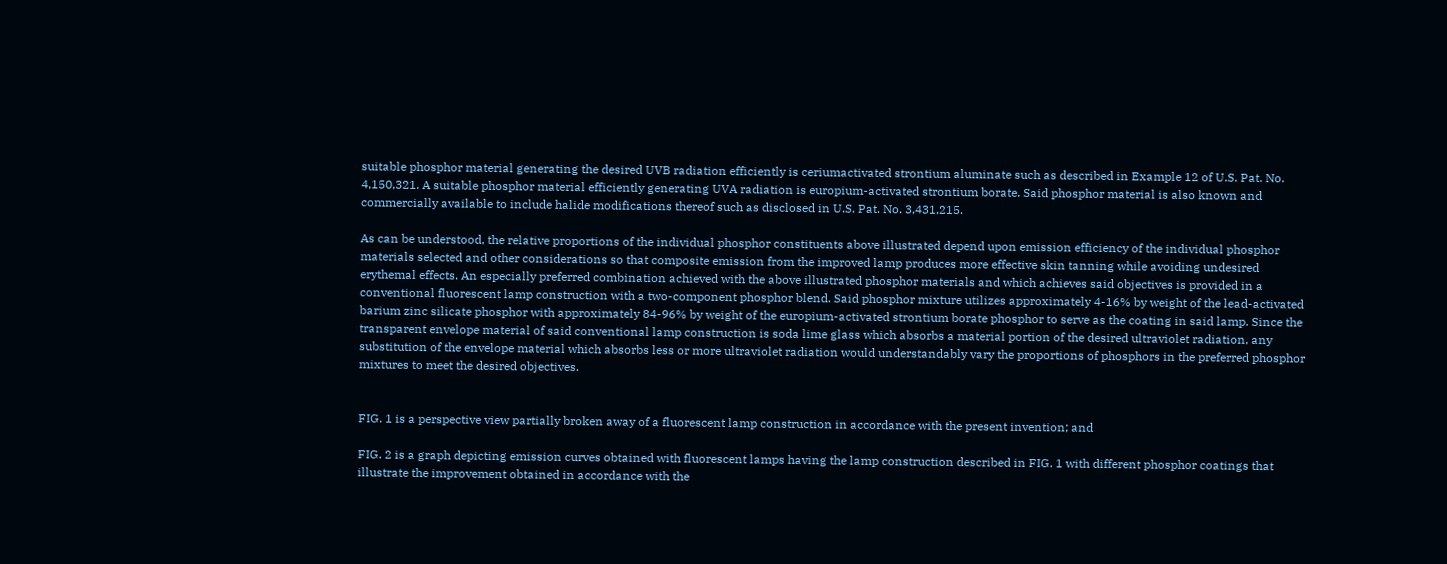suitable phosphor material generating the desired UVB radiation efficiently is ceriumactivated strontium aluminate such as described in Example 12 of U.S. Pat. No. 4,150,321. A suitable phosphor material efficiently generating UVA radiation is europium-activated strontium borate. Said phosphor material is also known and commercially available to include halide modifications thereof such as disclosed in U.S. Pat. No. 3,431,215.

As can be understood, the relative proportions of the individual phosphor constituents above illustrated depend upon emission efficiency of the individual phosphor materials selected and other considerations so that composite emission from the improved lamp produces more effective skin tanning while avoiding undesired erythemal effects. An especially preferred combination achieved with the above illustrated phosphor materials and which achieves said objectives is provided in a conventional fluorescent lamp construction with a two-component phosphor blend. Said phosphor mixture utilizes approximately 4-16% by weight of the lead-activated barium zinc silicate phosphor with approximately 84-96% by weight of the europium-activated strontium borate phosphor to serve as the coating in said lamp. Since the transparent envelope material of said conventional lamp construction is soda lime glass which absorbs a material portion of the desired ultraviolet radiation, any substitution of the envelope material which absorbs less or more ultraviolet radiation would understandably vary the proportions of phosphors in the preferred phosphor mixtures to meet the desired objectives.


FIG. 1 is a perspective view partially broken away of a fluorescent lamp construction in accordance with the present invention; and

FIG. 2 is a graph depicting emission curves obtained with fluorescent lamps having the lamp construction described in FIG. 1 with different phosphor coatings that illustrate the improvement obtained in accordance with the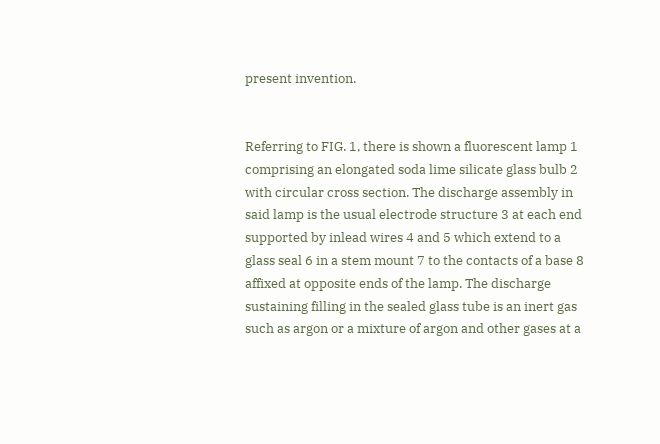present invention.


Referring to FIG. 1, there is shown a fluorescent lamp 1 comprising an elongated soda lime silicate glass bulb 2 with circular cross section. The discharge assembly in said lamp is the usual electrode structure 3 at each end supported by inlead wires 4 and 5 which extend to a glass seal 6 in a stem mount 7 to the contacts of a base 8 affixed at opposite ends of the lamp. The discharge sustaining filling in the sealed glass tube is an inert gas such as argon or a mixture of argon and other gases at a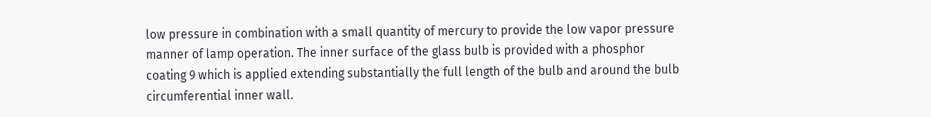low pressure in combination with a small quantity of mercury to provide the low vapor pressure manner of lamp operation. The inner surface of the glass bulb is provided with a phosphor coating 9 which is applied extending substantially the full length of the bulb and around the bulb circumferential inner wall.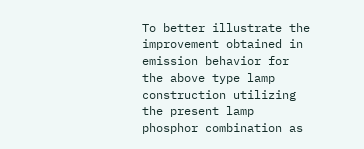To better illustrate the improvement obtained in emission behavior for the above type lamp construction utilizing the present lamp phosphor combination as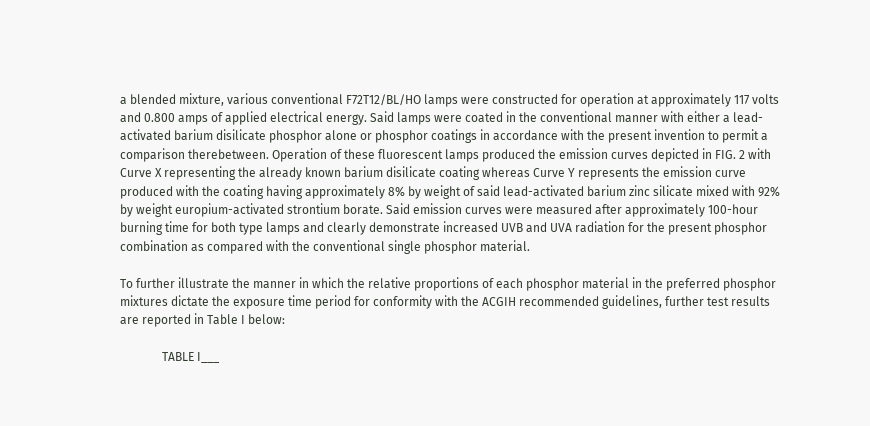a blended mixture, various conventional F72T12/BL/HO lamps were constructed for operation at approximately 117 volts and 0.800 amps of applied electrical energy. Said lamps were coated in the conventional manner with either a lead-activated barium disilicate phosphor alone or phosphor coatings in accordance with the present invention to permit a comparison therebetween. Operation of these fluorescent lamps produced the emission curves depicted in FIG. 2 with Curve X representing the already known barium disilicate coating whereas Curve Y represents the emission curve produced with the coating having approximately 8% by weight of said lead-activated barium zinc silicate mixed with 92% by weight europium-activated strontium borate. Said emission curves were measured after approximately 100-hour burning time for both type lamps and clearly demonstrate increased UVB and UVA radiation for the present phosphor combination as compared with the conventional single phosphor material.

To further illustrate the manner in which the relative proportions of each phosphor material in the preferred phosphor mixtures dictate the exposure time period for conformity with the ACGIH recommended guidelines, further test results are reported in Table I below:

              TABLE I___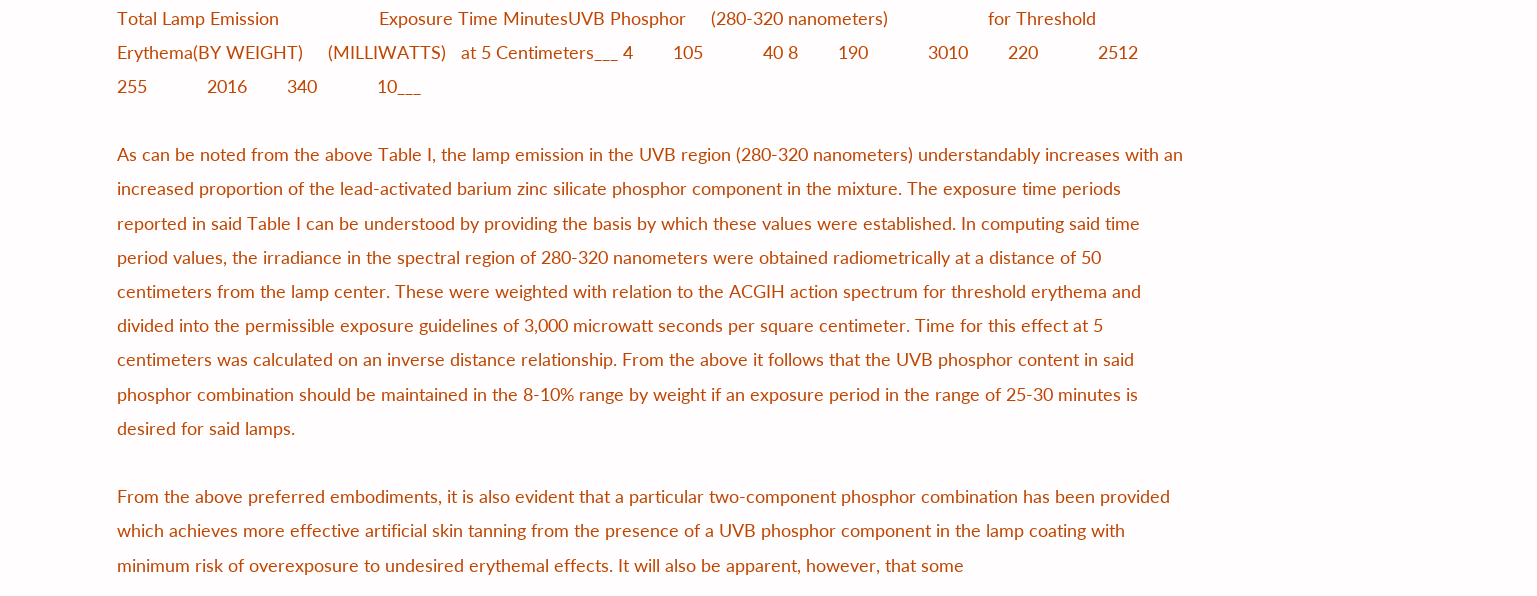Total Lamp Emission                    Exposure Time MinutesUVB Phosphor     (280-320 nanometers)                    for Threshold Erythema(BY WEIGHT)     (MILLIWATTS)   at 5 Centimeters___ 4        105            40 8        190            3010        220            2512        255            2016        340            10___

As can be noted from the above Table I, the lamp emission in the UVB region (280-320 nanometers) understandably increases with an increased proportion of the lead-activated barium zinc silicate phosphor component in the mixture. The exposure time periods reported in said Table I can be understood by providing the basis by which these values were established. In computing said time period values, the irradiance in the spectral region of 280-320 nanometers were obtained radiometrically at a distance of 50 centimeters from the lamp center. These were weighted with relation to the ACGIH action spectrum for threshold erythema and divided into the permissible exposure guidelines of 3,000 microwatt seconds per square centimeter. Time for this effect at 5 centimeters was calculated on an inverse distance relationship. From the above it follows that the UVB phosphor content in said phosphor combination should be maintained in the 8-10% range by weight if an exposure period in the range of 25-30 minutes is desired for said lamps.

From the above preferred embodiments, it is also evident that a particular two-component phosphor combination has been provided which achieves more effective artificial skin tanning from the presence of a UVB phosphor component in the lamp coating with minimum risk of overexposure to undesired erythemal effects. It will also be apparent, however, that some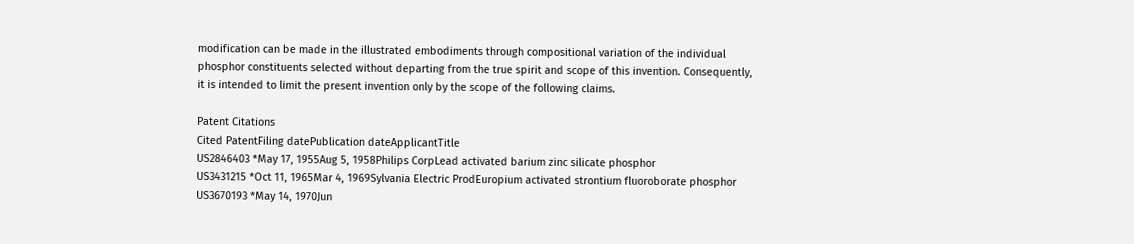modification can be made in the illustrated embodiments through compositional variation of the individual phosphor constituents selected without departing from the true spirit and scope of this invention. Consequently, it is intended to limit the present invention only by the scope of the following claims.

Patent Citations
Cited PatentFiling datePublication dateApplicantTitle
US2846403 *May 17, 1955Aug 5, 1958Philips CorpLead activated barium zinc silicate phosphor
US3431215 *Oct 11, 1965Mar 4, 1969Sylvania Electric ProdEuropium activated strontium fluoroborate phosphor
US3670193 *May 14, 1970Jun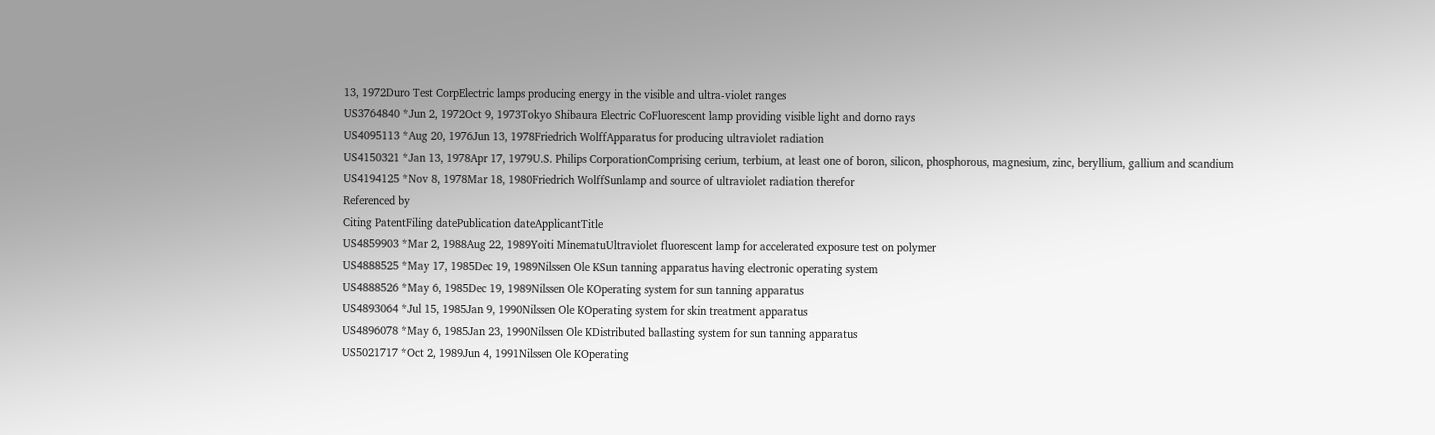13, 1972Duro Test CorpElectric lamps producing energy in the visible and ultra-violet ranges
US3764840 *Jun 2, 1972Oct 9, 1973Tokyo Shibaura Electric CoFluorescent lamp providing visible light and dorno rays
US4095113 *Aug 20, 1976Jun 13, 1978Friedrich WolffApparatus for producing ultraviolet radiation
US4150321 *Jan 13, 1978Apr 17, 1979U.S. Philips CorporationComprising cerium, terbium, at least one of boron, silicon, phosphorous, magnesium, zinc, beryllium, gallium and scandium
US4194125 *Nov 8, 1978Mar 18, 1980Friedrich WolffSunlamp and source of ultraviolet radiation therefor
Referenced by
Citing PatentFiling datePublication dateApplicantTitle
US4859903 *Mar 2, 1988Aug 22, 1989Yoiti MinematuUltraviolet fluorescent lamp for accelerated exposure test on polymer
US4888525 *May 17, 1985Dec 19, 1989Nilssen Ole KSun tanning apparatus having electronic operating system
US4888526 *May 6, 1985Dec 19, 1989Nilssen Ole KOperating system for sun tanning apparatus
US4893064 *Jul 15, 1985Jan 9, 1990Nilssen Ole KOperating system for skin treatment apparatus
US4896078 *May 6, 1985Jan 23, 1990Nilssen Ole KDistributed ballasting system for sun tanning apparatus
US5021717 *Oct 2, 1989Jun 4, 1991Nilssen Ole KOperating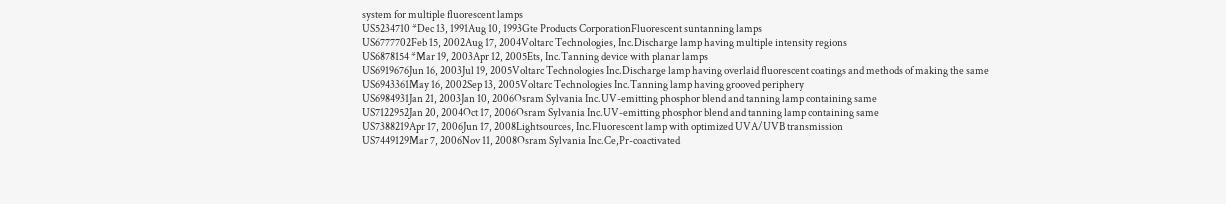system for multiple fluorescent lamps
US5234710 *Dec 13, 1991Aug 10, 1993Gte Products CorporationFluorescent suntanning lamps
US6777702Feb 15, 2002Aug 17, 2004Voltarc Technologies, Inc.Discharge lamp having multiple intensity regions
US6878154 *Mar 19, 2003Apr 12, 2005Ets, Inc.Tanning device with planar lamps
US6919676Jun 16, 2003Jul 19, 2005Voltarc Technologies Inc.Discharge lamp having overlaid fluorescent coatings and methods of making the same
US6943361May 16, 2002Sep 13, 2005Voltarc Technologies Inc.Tanning lamp having grooved periphery
US6984931Jan 21, 2003Jan 10, 2006Osram Sylvania Inc.UV-emitting phosphor blend and tanning lamp containing same
US7122952Jan 20, 2004Oct 17, 2006Osram Sylvania Inc.UV-emitting phosphor blend and tanning lamp containing same
US7388219Apr 17, 2006Jun 17, 2008Lightsources, Inc.Fluorescent lamp with optimized UVA/UVB transmission
US7449129Mar 7, 2006Nov 11, 2008Osram Sylvania Inc.Ce,Pr-coactivated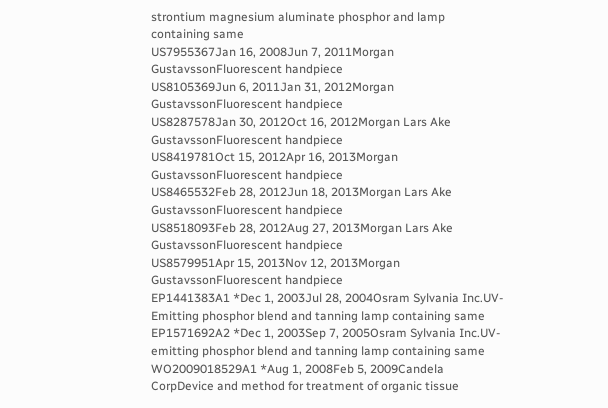strontium magnesium aluminate phosphor and lamp containing same
US7955367Jan 16, 2008Jun 7, 2011Morgan GustavssonFluorescent handpiece
US8105369Jun 6, 2011Jan 31, 2012Morgan GustavssonFluorescent handpiece
US8287578Jan 30, 2012Oct 16, 2012Morgan Lars Ake GustavssonFluorescent handpiece
US8419781Oct 15, 2012Apr 16, 2013Morgan GustavssonFluorescent handpiece
US8465532Feb 28, 2012Jun 18, 2013Morgan Lars Ake GustavssonFluorescent handpiece
US8518093Feb 28, 2012Aug 27, 2013Morgan Lars Ake GustavssonFluorescent handpiece
US8579951Apr 15, 2013Nov 12, 2013Morgan GustavssonFluorescent handpiece
EP1441383A1 *Dec 1, 2003Jul 28, 2004Osram Sylvania Inc.UV-Emitting phosphor blend and tanning lamp containing same
EP1571692A2 *Dec 1, 2003Sep 7, 2005Osram Sylvania Inc.UV-emitting phosphor blend and tanning lamp containing same
WO2009018529A1 *Aug 1, 2008Feb 5, 2009Candela CorpDevice and method for treatment of organic tissue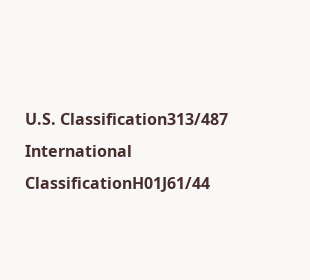U.S. Classification313/487
International ClassificationH01J61/44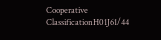Cooperative ClassificationH01J61/44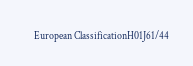European ClassificationH01J61/44